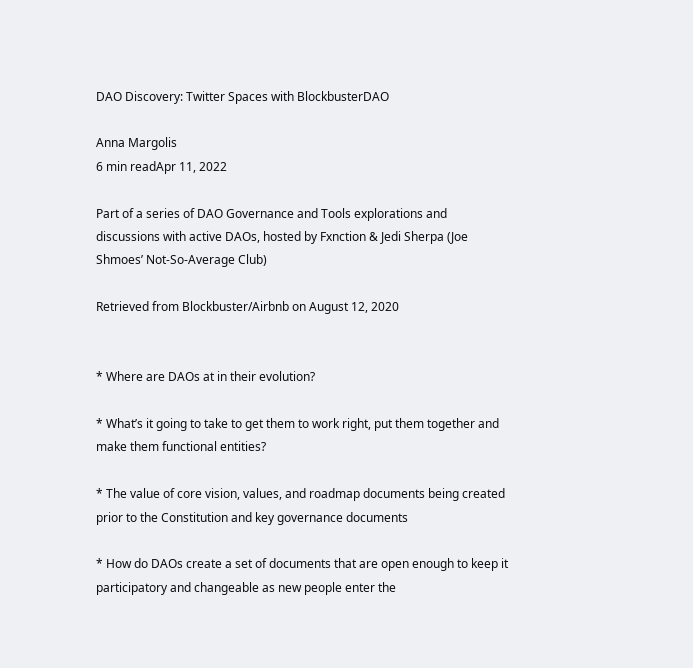DAO Discovery: Twitter Spaces with BlockbusterDAO

Anna Margolis
6 min readApr 11, 2022

Part of a series of DAO Governance and Tools explorations and discussions with active DAOs, hosted by Fxnction & Jedi Sherpa (Joe Shmoes’ Not-So-Average Club)

Retrieved from Blockbuster/Airbnb on August 12, 2020


* Where are DAOs at in their evolution?

* What’s it going to take to get them to work right, put them together and make them functional entities?

* The value of core vision, values, and roadmap documents being created prior to the Constitution and key governance documents

* How do DAOs create a set of documents that are open enough to keep it participatory and changeable as new people enter the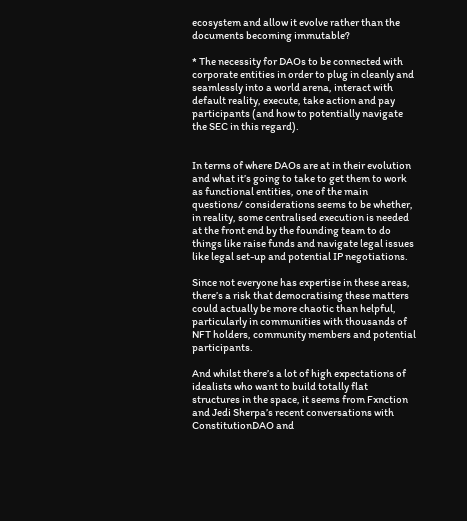ecosystem and allow it evolve rather than the documents becoming immutable?

* The necessity for DAOs to be connected with corporate entities in order to plug in cleanly and seamlessly into a world arena, interact with default reality, execute, take action and pay participants (and how to potentially navigate the SEC in this regard).


In terms of where DAOs are at in their evolution and what it’s going to take to get them to work as functional entities, one of the main questions/ considerations seems to be whether, in reality, some centralised execution is needed at the front end by the founding team to do things like raise funds and navigate legal issues like legal set-up and potential IP negotiations.

Since not everyone has expertise in these areas, there’s a risk that democratising these matters could actually be more chaotic than helpful, particularly in communities with thousands of NFT holders, community members and potential participants.

And whilst there’s a lot of high expectations of idealists who want to build totally flat structures in the space, it seems from Fxnction and Jedi Sherpa’s recent conversations with ConstitutionDAO and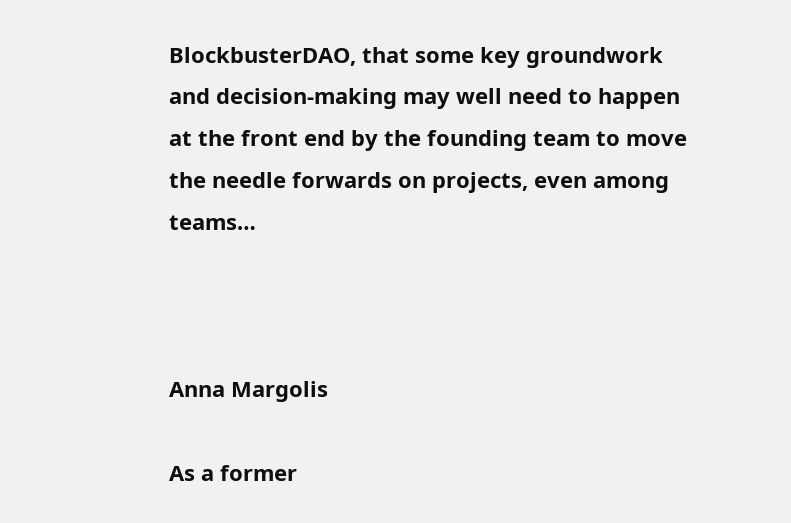BlockbusterDAO, that some key groundwork and decision-making may well need to happen at the front end by the founding team to move the needle forwards on projects, even among teams…



Anna Margolis

As a former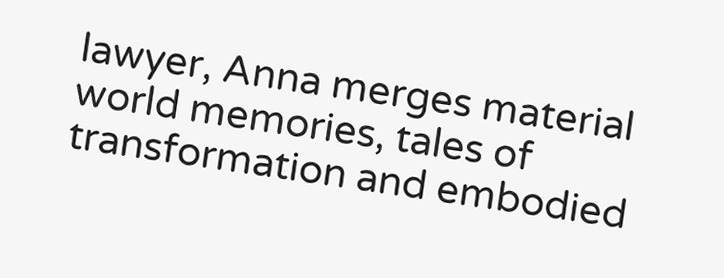lawyer, Anna merges material world memories, tales of transformation and embodied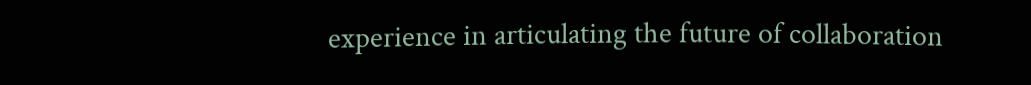experience in articulating the future of collaboration